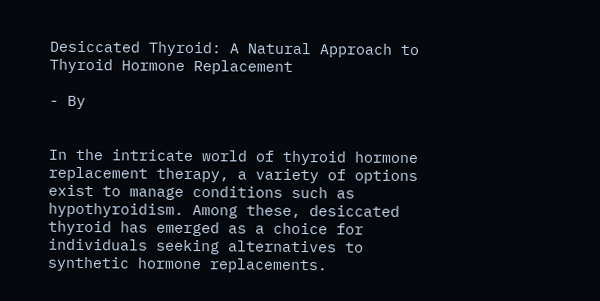Desiccated Thyroid: A Natural Approach to Thyroid Hormone Replacement

- By


In the intricate world of thyroid hormone replacement therapy, a variety of options exist to manage conditions such as hypothyroidism. Among these, desiccated thyroid has emerged as a choice for individuals seeking alternatives to synthetic hormone replacements.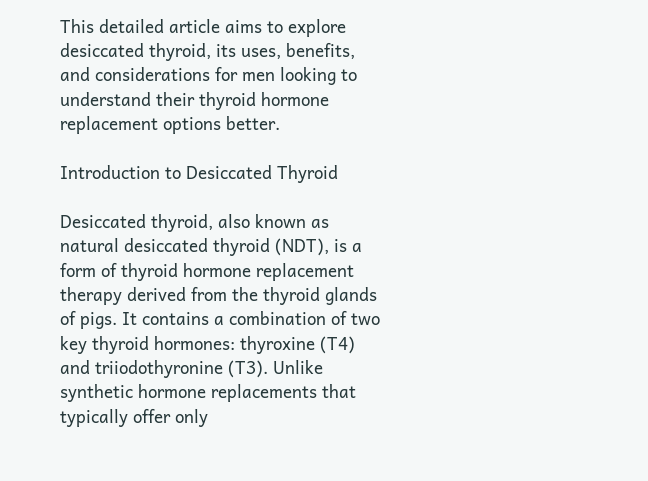This detailed article aims to explore desiccated thyroid, its uses, benefits, and considerations for men looking to understand their thyroid hormone replacement options better.

Introduction to Desiccated Thyroid

Desiccated thyroid, also known as natural desiccated thyroid (NDT), is a form of thyroid hormone replacement therapy derived from the thyroid glands of pigs. It contains a combination of two key thyroid hormones: thyroxine (T4) and triiodothyronine (T3). Unlike synthetic hormone replacements that typically offer only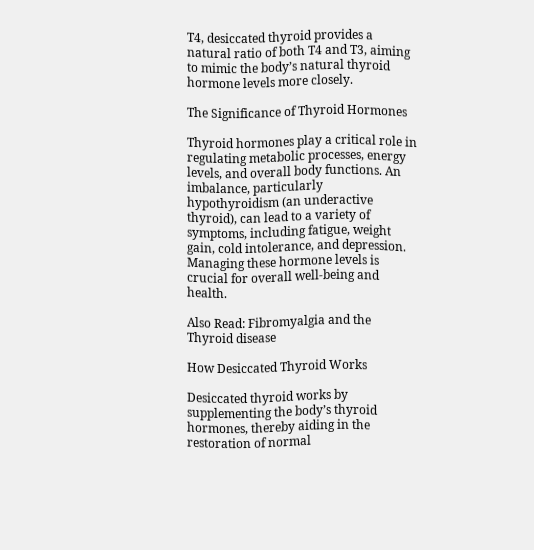T4, desiccated thyroid provides a natural ratio of both T4 and T3, aiming to mimic the body’s natural thyroid hormone levels more closely.

The Significance of Thyroid Hormones

Thyroid hormones play a critical role in regulating metabolic processes, energy levels, and overall body functions. An imbalance, particularly hypothyroidism (an underactive thyroid), can lead to a variety of symptoms, including fatigue, weight gain, cold intolerance, and depression. Managing these hormone levels is crucial for overall well-being and health.

Also Read: Fibromyalgia and the Thyroid disease

How Desiccated Thyroid Works

Desiccated thyroid works by supplementing the body’s thyroid hormones, thereby aiding in the restoration of normal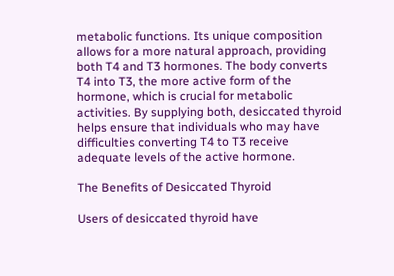metabolic functions. Its unique composition allows for a more natural approach, providing both T4 and T3 hormones. The body converts T4 into T3, the more active form of the hormone, which is crucial for metabolic activities. By supplying both, desiccated thyroid helps ensure that individuals who may have difficulties converting T4 to T3 receive adequate levels of the active hormone.

The Benefits of Desiccated Thyroid

Users of desiccated thyroid have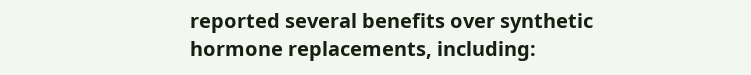reported several benefits over synthetic hormone replacements, including: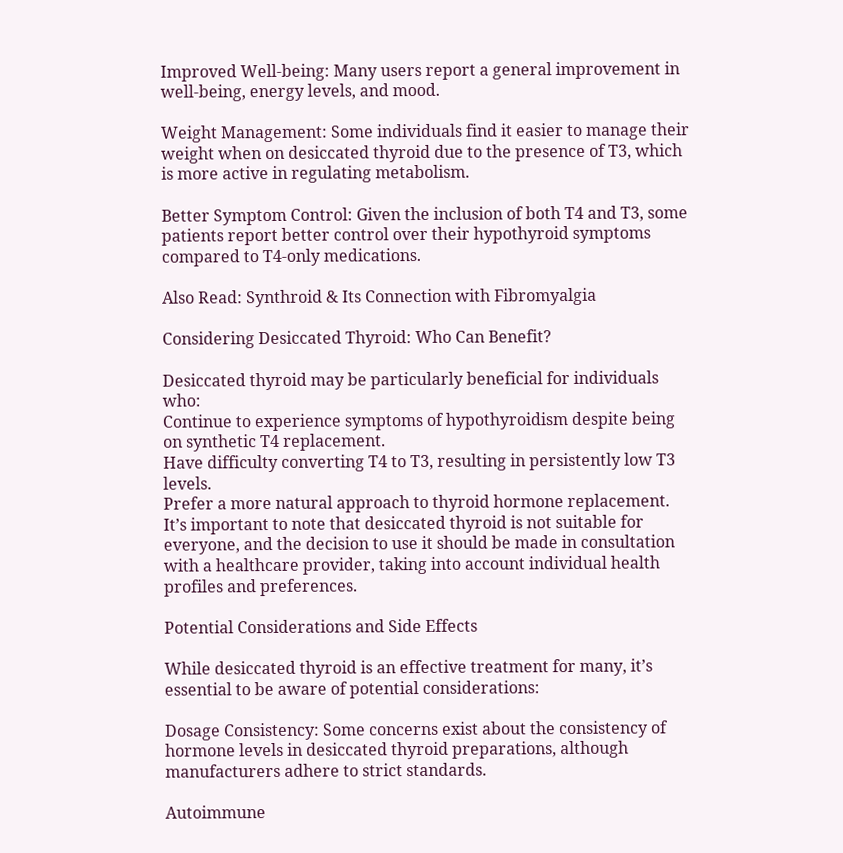Improved Well-being: Many users report a general improvement in well-being, energy levels, and mood.

Weight Management: Some individuals find it easier to manage their weight when on desiccated thyroid due to the presence of T3, which is more active in regulating metabolism.

Better Symptom Control: Given the inclusion of both T4 and T3, some patients report better control over their hypothyroid symptoms compared to T4-only medications.

Also Read: Synthroid & Its Connection with Fibromyalgia

Considering Desiccated Thyroid: Who Can Benefit?

Desiccated thyroid may be particularly beneficial for individuals who:
Continue to experience symptoms of hypothyroidism despite being on synthetic T4 replacement.
Have difficulty converting T4 to T3, resulting in persistently low T3 levels.
Prefer a more natural approach to thyroid hormone replacement.
It’s important to note that desiccated thyroid is not suitable for everyone, and the decision to use it should be made in consultation with a healthcare provider, taking into account individual health profiles and preferences.

Potential Considerations and Side Effects

While desiccated thyroid is an effective treatment for many, it’s essential to be aware of potential considerations:

Dosage Consistency: Some concerns exist about the consistency of hormone levels in desiccated thyroid preparations, although manufacturers adhere to strict standards.

Autoimmune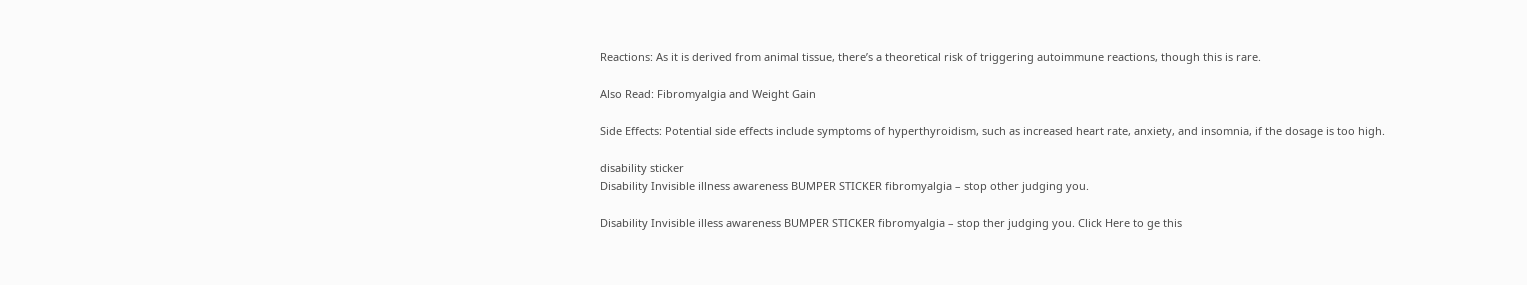Reactions: As it is derived from animal tissue, there’s a theoretical risk of triggering autoimmune reactions, though this is rare.

Also Read: Fibromyalgia and Weight Gain

Side Effects: Potential side effects include symptoms of hyperthyroidism, such as increased heart rate, anxiety, and insomnia, if the dosage is too high.

disability sticker
Disability Invisible illness awareness BUMPER STICKER fibromyalgia – stop other judging you.

Disability Invisible illess awareness BUMPER STICKER fibromyalgia – stop ther judging you. Click Here to ge this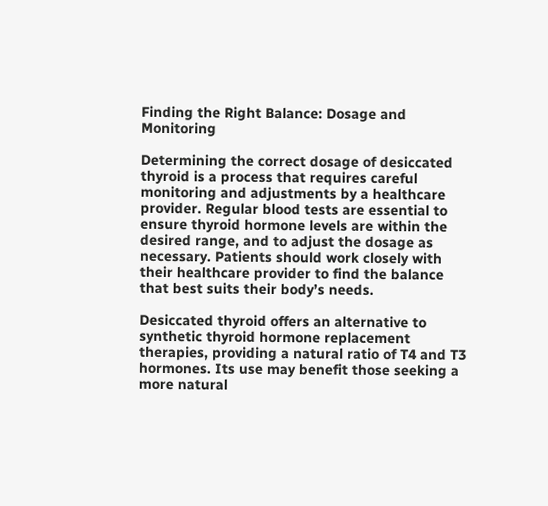Finding the Right Balance: Dosage and Monitoring

Determining the correct dosage of desiccated thyroid is a process that requires careful monitoring and adjustments by a healthcare provider. Regular blood tests are essential to ensure thyroid hormone levels are within the desired range, and to adjust the dosage as necessary. Patients should work closely with their healthcare provider to find the balance that best suits their body’s needs.

Desiccated thyroid offers an alternative to synthetic thyroid hormone replacement therapies, providing a natural ratio of T4 and T3 hormones. Its use may benefit those seeking a more natural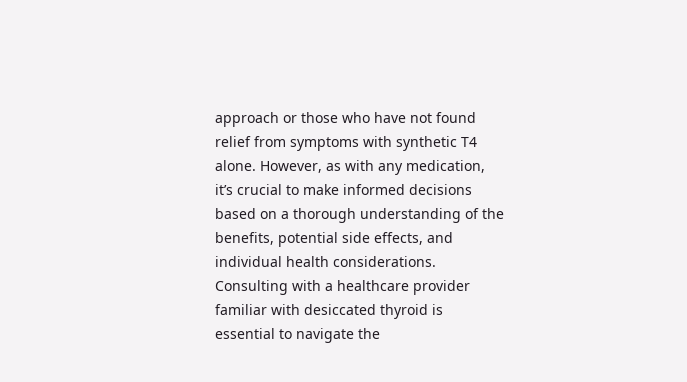approach or those who have not found relief from symptoms with synthetic T4 alone. However, as with any medication, it’s crucial to make informed decisions based on a thorough understanding of the benefits, potential side effects, and individual health considerations. Consulting with a healthcare provider familiar with desiccated thyroid is essential to navigate the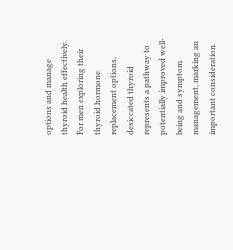options and manage thyroid health effectively. For men exploring their thyroid hormone replacement options, desiccated thyroid represents a pathway to potentially improved well-being and symptom management, marking an important consideration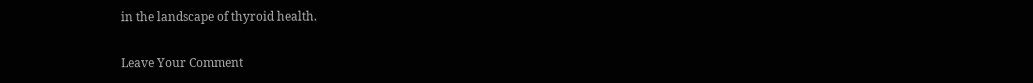in the landscape of thyroid health.

Leave Your Comment